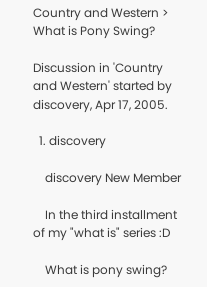Country and Western > What is Pony Swing?

Discussion in 'Country and Western' started by discovery, Apr 17, 2005.

  1. discovery

    discovery New Member

    In the third installment of my "what is" series :D

    What is pony swing?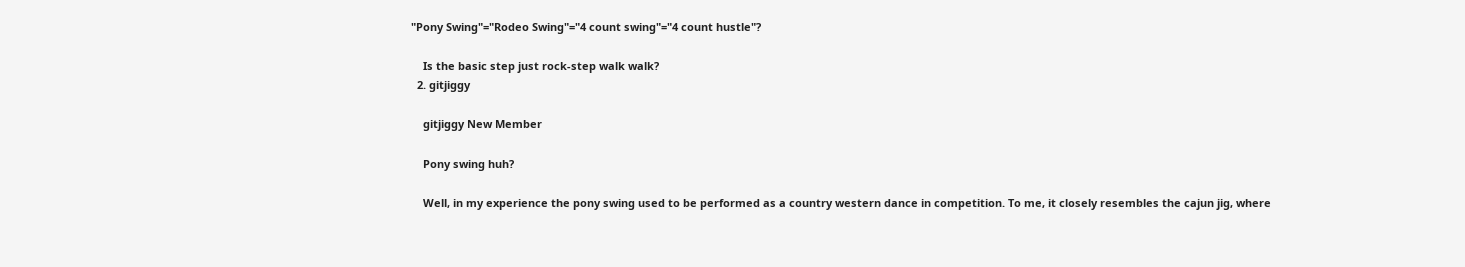"Pony Swing"="Rodeo Swing"="4 count swing"="4 count hustle"?

    Is the basic step just rock-step walk walk?
  2. gitjiggy

    gitjiggy New Member

    Pony swing huh?

    Well, in my experience the pony swing used to be performed as a country western dance in competition. To me, it closely resembles the cajun jig, where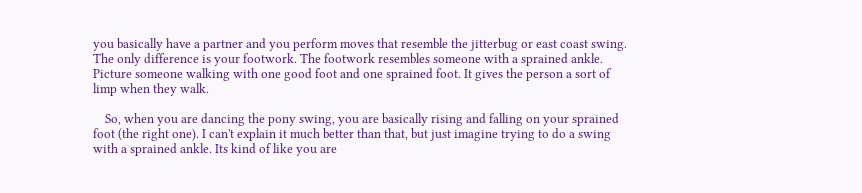you basically have a partner and you perform moves that resemble the jitterbug or east coast swing. The only difference is your footwork. The footwork resembles someone with a sprained ankle. Picture someone walking with one good foot and one sprained foot. It gives the person a sort of limp when they walk.

    So, when you are dancing the pony swing, you are basically rising and falling on your sprained foot (the right one). I can't explain it much better than that, but just imagine trying to do a swing with a sprained ankle. Its kind of like you are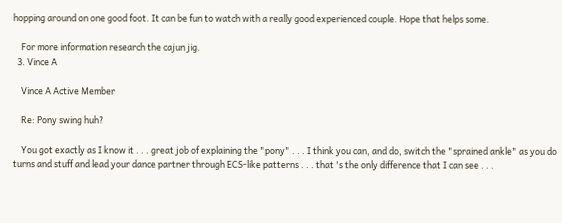hopping around on one good foot. It can be fun to watch with a really good experienced couple. Hope that helps some.

    For more information research the cajun jig.
  3. Vince A

    Vince A Active Member

    Re: Pony swing huh?

    You got exactly as I know it . . . great job of explaining the "pony" . . . I think you can, and do, switch the "sprained ankle" as you do turns and stuff and lead your dance partner through ECS-like patterns . . . that 's the only difference that I can see . . .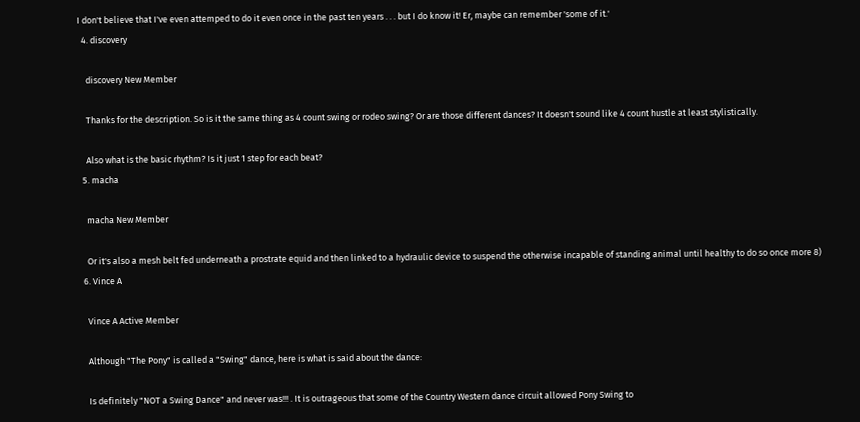I don't believe that I've even attemped to do it even once in the past ten years . . . but I do know it! Er, maybe can remember 'some of it.'
  4. discovery

    discovery New Member

    Thanks for the description. So is it the same thing as 4 count swing or rodeo swing? Or are those different dances? It doesn't sound like 4 count hustle at least stylistically.

    Also what is the basic rhythm? Is it just 1 step for each beat?
  5. macha

    macha New Member

    Or it's also a mesh belt fed underneath a prostrate equid and then linked to a hydraulic device to suspend the otherwise incapable of standing animal until healthy to do so once more 8)
  6. Vince A

    Vince A Active Member

    Although "The Pony" is called a "Swing" dance, here is what is said about the dance:

    Is definitely "NOT a Swing Dance" and never was!!! . It is outrageous that some of the Country Western dance circuit allowed Pony Swing to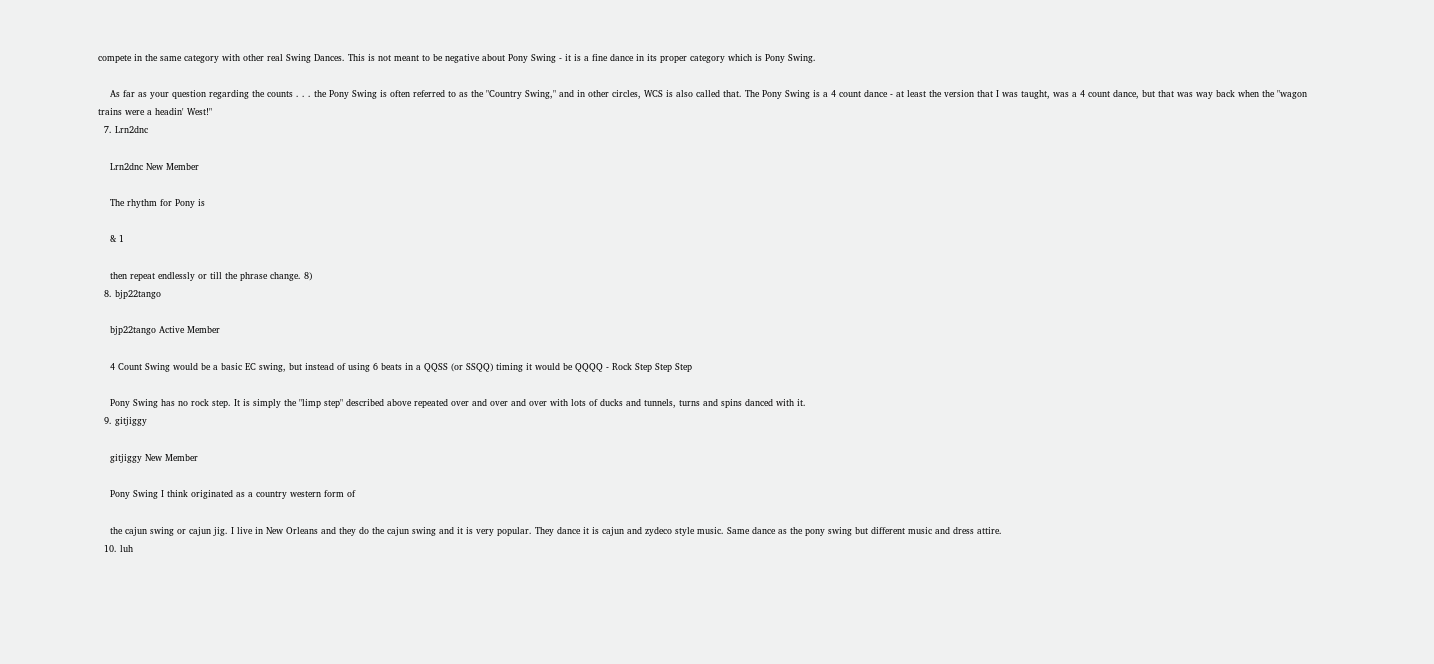compete in the same category with other real Swing Dances. This is not meant to be negative about Pony Swing - it is a fine dance in its proper category which is Pony Swing.

    As far as your question regarding the counts . . . the Pony Swing is often referred to as the "Country Swing," and in other circles, WCS is also called that. The Pony Swing is a 4 count dance - at least the version that I was taught, was a 4 count dance, but that was way back when the "wagon trains were a headin' West!"
  7. Lrn2dnc

    Lrn2dnc New Member

    The rhythm for Pony is

    & 1

    then repeat endlessly or till the phrase change. 8)
  8. bjp22tango

    bjp22tango Active Member

    4 Count Swing would be a basic EC swing, but instead of using 6 beats in a QQSS (or SSQQ) timing it would be QQQQ - Rock Step Step Step

    Pony Swing has no rock step. It is simply the "limp step" described above repeated over and over and over with lots of ducks and tunnels, turns and spins danced with it.
  9. gitjiggy

    gitjiggy New Member

    Pony Swing I think originated as a country western form of

    the cajun swing or cajun jig. I live in New Orleans and they do the cajun swing and it is very popular. They dance it is cajun and zydeco style music. Same dance as the pony swing but different music and dress attire.
  10. luh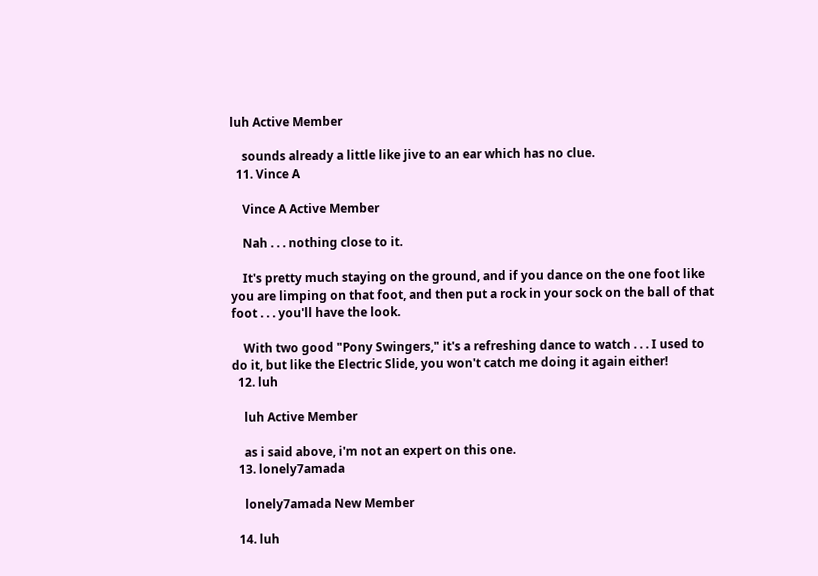luh Active Member

    sounds already a little like jive to an ear which has no clue.
  11. Vince A

    Vince A Active Member

    Nah . . . nothing close to it.

    It's pretty much staying on the ground, and if you dance on the one foot like you are limping on that foot, and then put a rock in your sock on the ball of that foot . . . you'll have the look.

    With two good "Pony Swingers," it's a refreshing dance to watch . . . I used to do it, but like the Electric Slide, you won't catch me doing it again either!
  12. luh

    luh Active Member

    as i said above, i'm not an expert on this one.
  13. lonely7amada

    lonely7amada New Member

  14. luh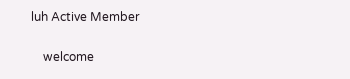luh Active Member

    welcome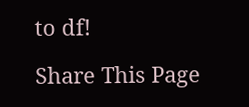to df!

Share This Page